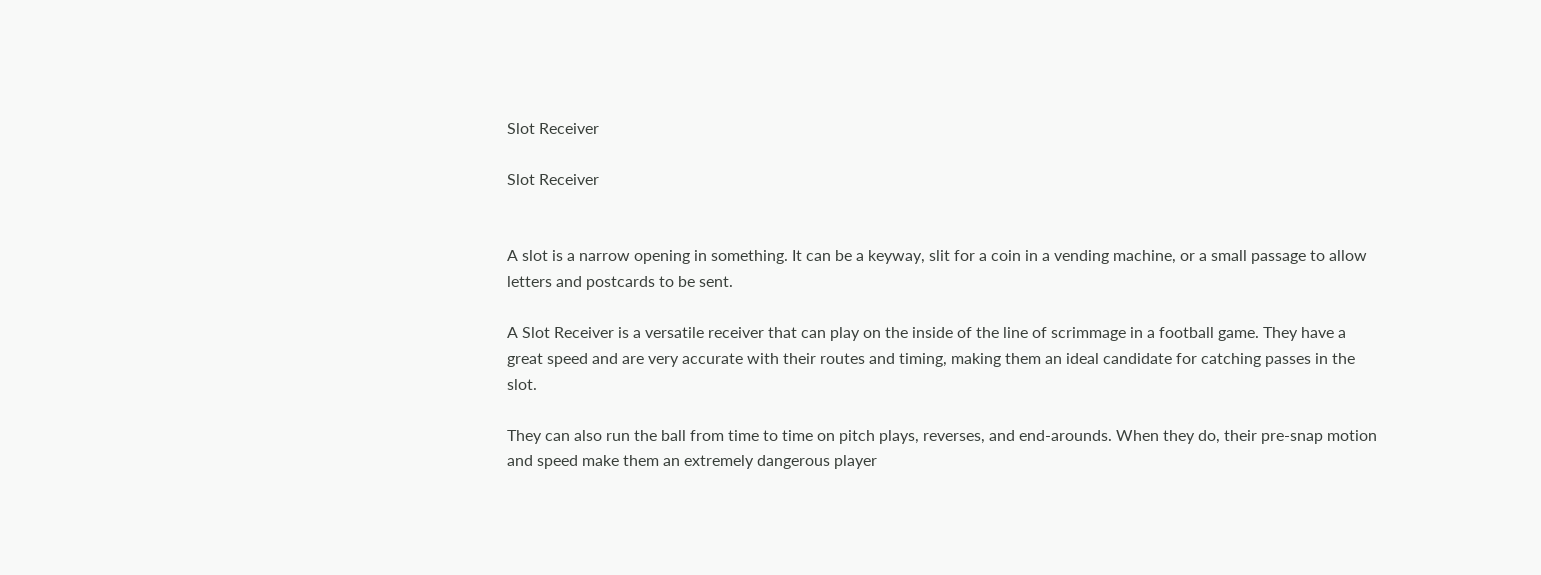Slot Receiver

Slot Receiver


A slot is a narrow opening in something. It can be a keyway, slit for a coin in a vending machine, or a small passage to allow letters and postcards to be sent.

A Slot Receiver is a versatile receiver that can play on the inside of the line of scrimmage in a football game. They have a great speed and are very accurate with their routes and timing, making them an ideal candidate for catching passes in the slot.

They can also run the ball from time to time on pitch plays, reverses, and end-arounds. When they do, their pre-snap motion and speed make them an extremely dangerous player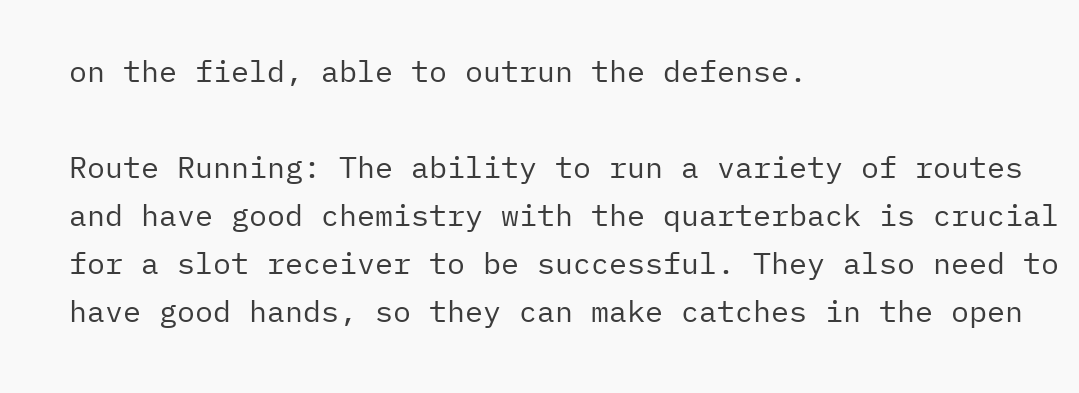on the field, able to outrun the defense.

Route Running: The ability to run a variety of routes and have good chemistry with the quarterback is crucial for a slot receiver to be successful. They also need to have good hands, so they can make catches in the open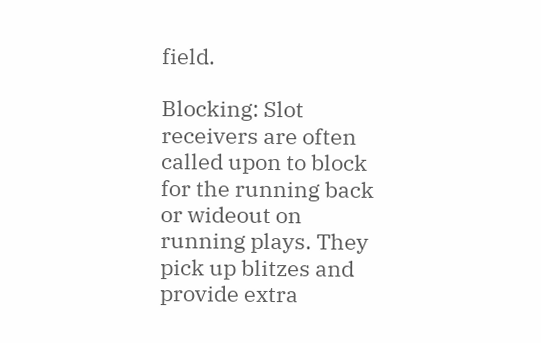field.

Blocking: Slot receivers are often called upon to block for the running back or wideout on running plays. They pick up blitzes and provide extra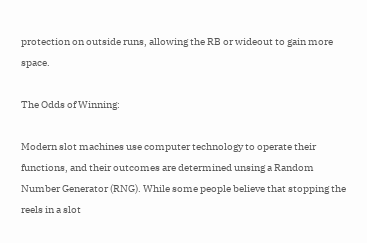protection on outside runs, allowing the RB or wideout to gain more space.

The Odds of Winning:

Modern slot machines use computer technology to operate their functions, and their outcomes are determined unsing a Random Number Generator (RNG). While some people believe that stopping the reels in a slot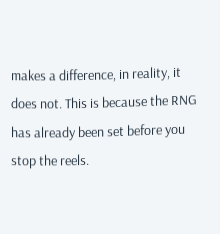makes a difference, in reality, it does not. This is because the RNG has already been set before you stop the reels.